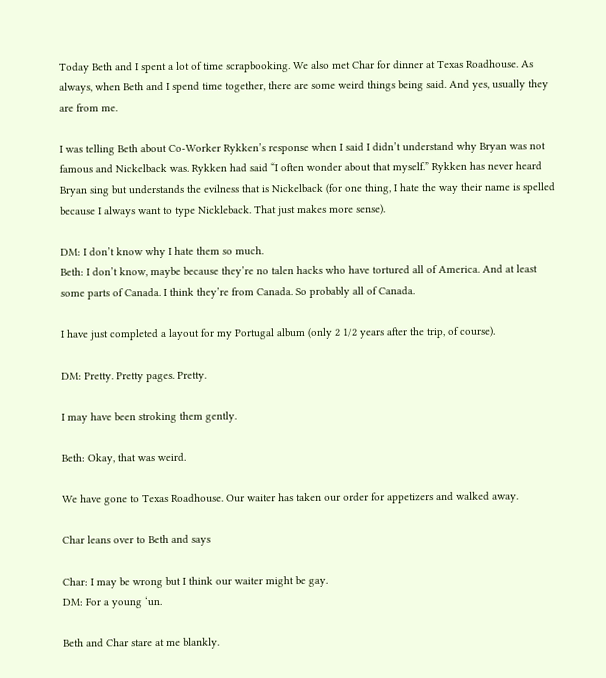Today Beth and I spent a lot of time scrapbooking. We also met Char for dinner at Texas Roadhouse. As always, when Beth and I spend time together, there are some weird things being said. And yes, usually they are from me.

I was telling Beth about Co-Worker Rykken’s response when I said I didn’t understand why Bryan was not famous and Nickelback was. Rykken had said “I often wonder about that myself.” Rykken has never heard Bryan sing but understands the evilness that is Nickelback (for one thing, I hate the way their name is spelled because I always want to type Nickleback. That just makes more sense).

DM: I don’t know why I hate them so much.
Beth: I don’t know, maybe because they’re no talen hacks who have tortured all of America. And at least some parts of Canada. I think they’re from Canada. So probably all of Canada.

I have just completed a layout for my Portugal album (only 2 1/2 years after the trip, of course).

DM: Pretty. Pretty pages. Pretty.

I may have been stroking them gently.

Beth: Okay, that was weird.

We have gone to Texas Roadhouse. Our waiter has taken our order for appetizers and walked away.

Char leans over to Beth and says

Char: I may be wrong but I think our waiter might be gay.
DM: For a young ‘un.

Beth and Char stare at me blankly.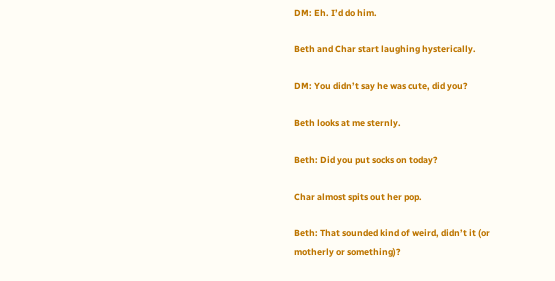DM: Eh. I’d do him.

Beth and Char start laughing hysterically.

DM: You didn’t say he was cute, did you?

Beth looks at me sternly.

Beth: Did you put socks on today?

Char almost spits out her pop.

Beth: That sounded kind of weird, didn’t it (or motherly or something)?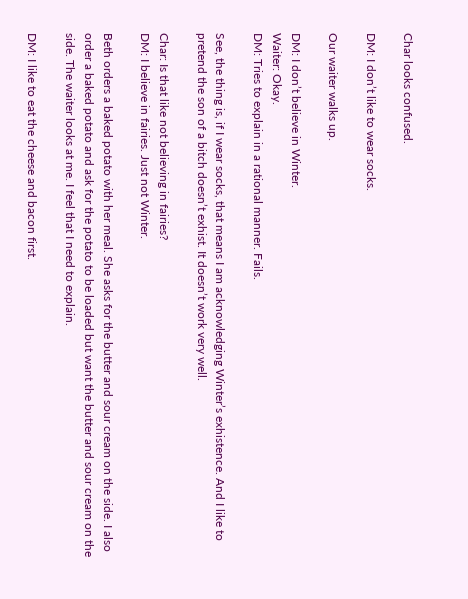Char looks confused.

DM: I don’t like to wear socks.

Our waiter walks up.

DM: I don’t believe in Winter.
Waiter: Okay.
DM: Tries to explain in a rational manner. Fails.

See, the thing is, if I wear socks, that means I am acknowledging Winter’s exhistence. And I like to pretend the son of a bitch doesn’t exhist. It doesn’t work very well.

Char: Is that like not believing in fairies?
DM: I believe in fairies. Just not Winter.

Beth orders a baked potato with her meal. She asks for the butter and sour cream on the side. I also order a baked potato and ask for the potato to be loaded but want the butter and sour cream on the side. The waiter looks at me. I feel that I need to explain.

DM: I like to eat the cheese and bacon first.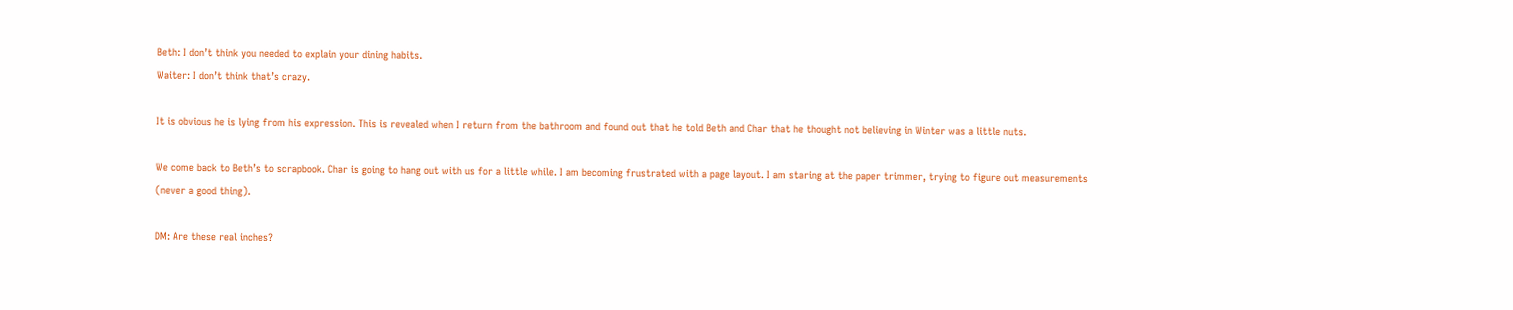Beth: I don’t think you needed to explain your dining habits.
Waiter: I don’t think that’s crazy.

It is obvious he is lying from his expression. This is revealed when I return from the bathroom and found out that he told Beth and Char that he thought not believing in Winter was a little nuts.

We come back to Beth’s to scrapbook. Char is going to hang out with us for a little while. I am becoming frustrated with a page layout. I am staring at the paper trimmer, trying to figure out measurements (never a good thing).

DM: Are these real inches?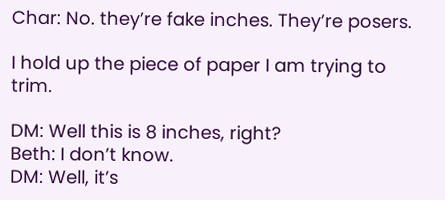Char: No. they’re fake inches. They’re posers.

I hold up the piece of paper I am trying to trim.

DM: Well this is 8 inches, right?
Beth: I don’t know.
DM: Well, it’s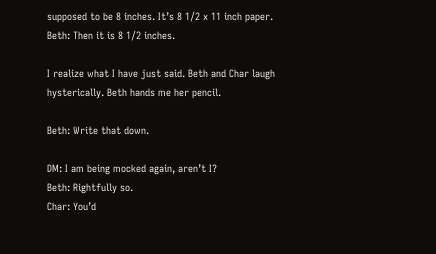supposed to be 8 inches. It’s 8 1/2 x 11 inch paper.
Beth: Then it is 8 1/2 inches.

I realize what I have just said. Beth and Char laugh hysterically. Beth hands me her pencil.

Beth: Write that down.

DM: I am being mocked again, aren’t I?
Beth: Rightfully so.
Char: You’d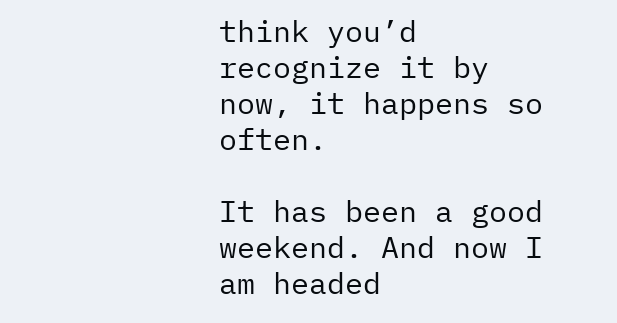think you’d recognize it by now, it happens so often.

It has been a good weekend. And now I am headed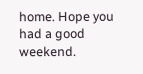home. Hope you had a good weekend.